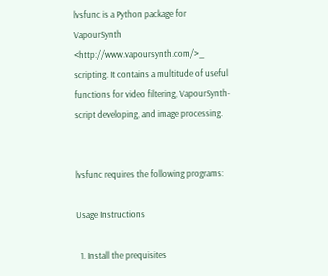lvsfunc is a Python package for VapourSynth <http://www.vapoursynth.com/>_ scripting. It contains a multitude of useful functions for video filtering, VapourSynth-script developing, and image processing.


lvsfunc requires the following programs:

Usage Instructions

  1. Install the prequisites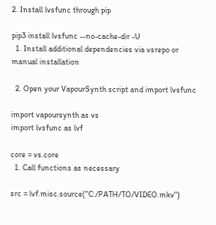2. Install lvsfunc through pip

pip3 install lvsfunc --no-cache-dir -U
  1. Install additional dependencies via vsrepo or manual installation

  2. Open your VapourSynth script and import lvsfunc

import vapoursynth as vs
import lvsfunc as lvf

core = vs.core
  1. Call functions as necessary

src = lvf.misc.source("C:/PATH/TO/VIDEO.mkv")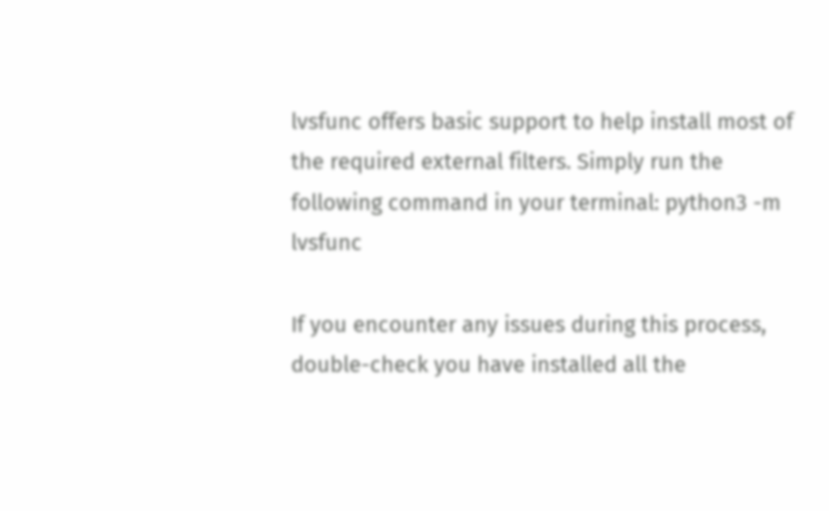lvsfunc offers basic support to help install most of the required external filters. Simply run the following command in your terminal: python3 -m lvsfunc

If you encounter any issues during this process, double-check you have installed all the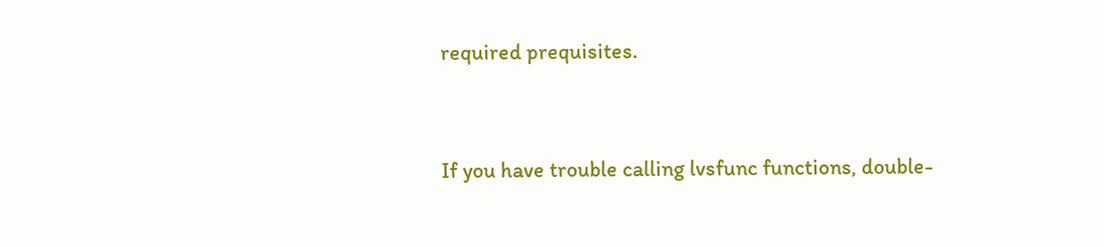required prequisites.


If you have trouble calling lvsfunc functions, double-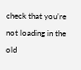check that you’re not loading in the old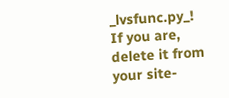_lvsfunc.py_! If you are, delete it from your site-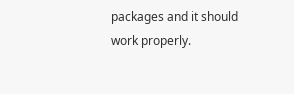packages and it should work properly.